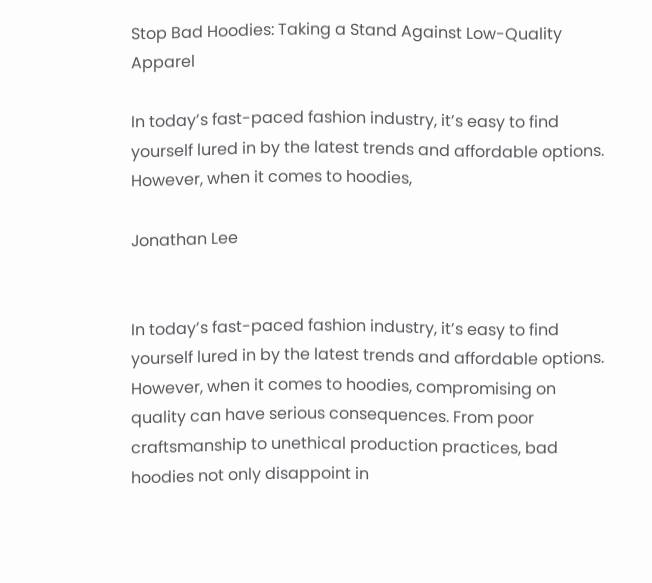Stop Bad Hoodies: Taking a Stand Against Low-Quality Apparel

In today’s fast-paced fashion industry, it’s easy to find yourself lured in by the latest trends and affordable options. However, when it comes to hoodies,

Jonathan Lee


In today’s fast-paced fashion industry, it’s easy to find yourself lured in by the latest trends and affordable options. However, when it comes to hoodies, compromising on quality can have serious consequences. From poor craftsmanship to unethical production practices, bad hoodies not only disappoint in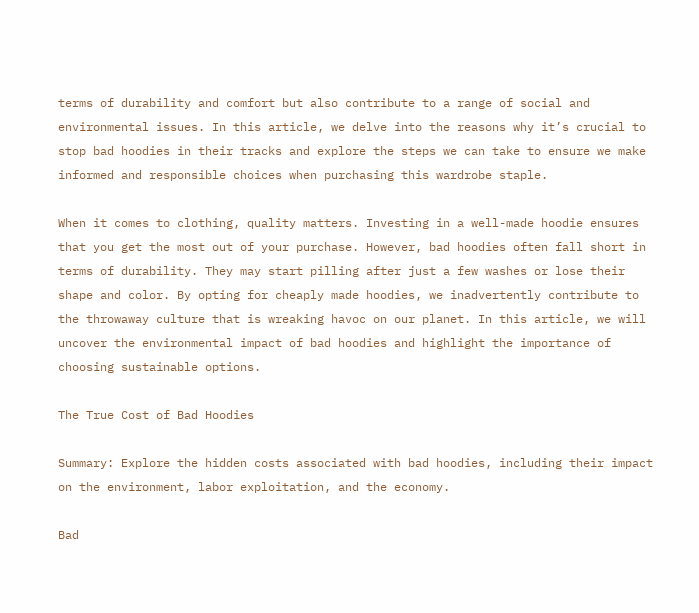terms of durability and comfort but also contribute to a range of social and environmental issues. In this article, we delve into the reasons why it’s crucial to stop bad hoodies in their tracks and explore the steps we can take to ensure we make informed and responsible choices when purchasing this wardrobe staple.

When it comes to clothing, quality matters. Investing in a well-made hoodie ensures that you get the most out of your purchase. However, bad hoodies often fall short in terms of durability. They may start pilling after just a few washes or lose their shape and color. By opting for cheaply made hoodies, we inadvertently contribute to the throwaway culture that is wreaking havoc on our planet. In this article, we will uncover the environmental impact of bad hoodies and highlight the importance of choosing sustainable options.

The True Cost of Bad Hoodies

Summary: Explore the hidden costs associated with bad hoodies, including their impact on the environment, labor exploitation, and the economy.

Bad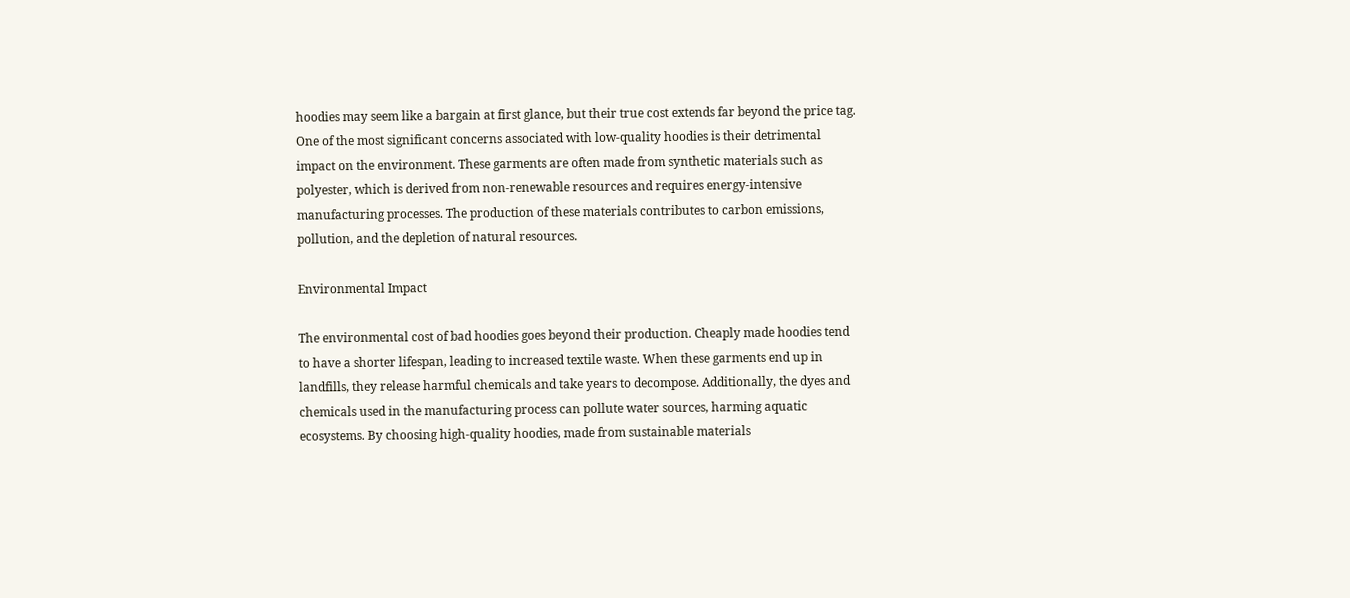hoodies may seem like a bargain at first glance, but their true cost extends far beyond the price tag. One of the most significant concerns associated with low-quality hoodies is their detrimental impact on the environment. These garments are often made from synthetic materials such as polyester, which is derived from non-renewable resources and requires energy-intensive manufacturing processes. The production of these materials contributes to carbon emissions, pollution, and the depletion of natural resources.

Environmental Impact

The environmental cost of bad hoodies goes beyond their production. Cheaply made hoodies tend to have a shorter lifespan, leading to increased textile waste. When these garments end up in landfills, they release harmful chemicals and take years to decompose. Additionally, the dyes and chemicals used in the manufacturing process can pollute water sources, harming aquatic ecosystems. By choosing high-quality hoodies, made from sustainable materials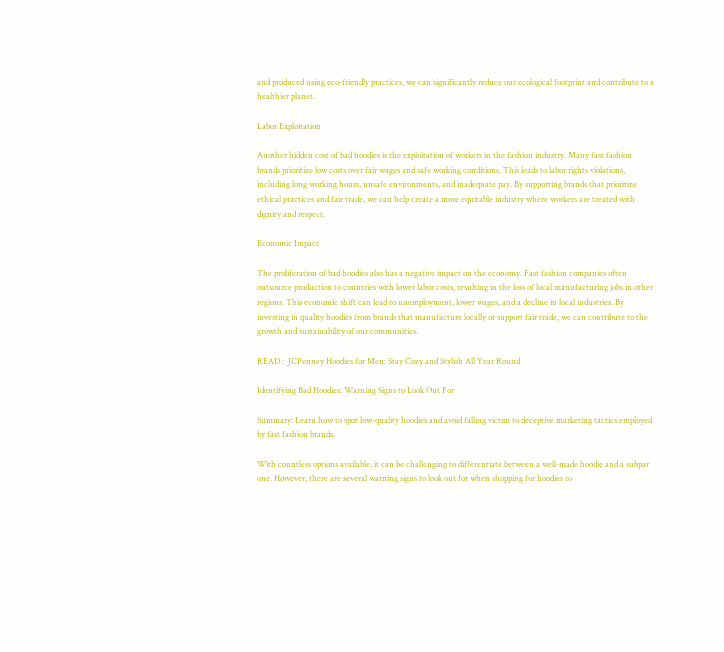and produced using eco-friendly practices, we can significantly reduce our ecological footprint and contribute to a healthier planet.

Labor Exploitation

Another hidden cost of bad hoodies is the exploitation of workers in the fashion industry. Many fast fashion brands prioritize low costs over fair wages and safe working conditions. This leads to labor rights violations, including long working hours, unsafe environments, and inadequate pay. By supporting brands that prioritize ethical practices and fair trade, we can help create a more equitable industry where workers are treated with dignity and respect.

Economic Impact

The proliferation of bad hoodies also has a negative impact on the economy. Fast fashion companies often outsource production to countries with lower labor costs, resulting in the loss of local manufacturing jobs in other regions. This economic shift can lead to unemployment, lower wages, and a decline in local industries. By investing in quality hoodies from brands that manufacture locally or support fair trade, we can contribute to the growth and sustainability of our communities.

READ :  JCPenney Hoodies for Men: Stay Cozy and Stylish All Year Round

Identifying Bad Hoodies: Warning Signs to Look Out For

Summary: Learn how to spot low-quality hoodies and avoid falling victim to deceptive marketing tactics employed by fast fashion brands.

With countless options available, it can be challenging to differentiate between a well-made hoodie and a subpar one. However, there are several warning signs to look out for when shopping for hoodies to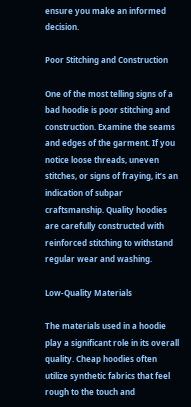ensure you make an informed decision.

Poor Stitching and Construction

One of the most telling signs of a bad hoodie is poor stitching and construction. Examine the seams and edges of the garment. If you notice loose threads, uneven stitches, or signs of fraying, it’s an indication of subpar craftsmanship. Quality hoodies are carefully constructed with reinforced stitching to withstand regular wear and washing.

Low-Quality Materials

The materials used in a hoodie play a significant role in its overall quality. Cheap hoodies often utilize synthetic fabrics that feel rough to the touch and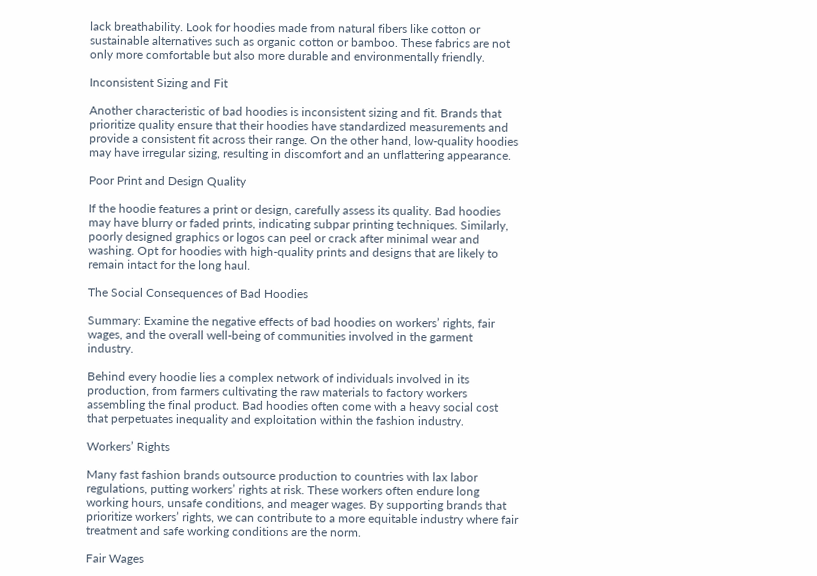lack breathability. Look for hoodies made from natural fibers like cotton or sustainable alternatives such as organic cotton or bamboo. These fabrics are not only more comfortable but also more durable and environmentally friendly.

Inconsistent Sizing and Fit

Another characteristic of bad hoodies is inconsistent sizing and fit. Brands that prioritize quality ensure that their hoodies have standardized measurements and provide a consistent fit across their range. On the other hand, low-quality hoodies may have irregular sizing, resulting in discomfort and an unflattering appearance.

Poor Print and Design Quality

If the hoodie features a print or design, carefully assess its quality. Bad hoodies may have blurry or faded prints, indicating subpar printing techniques. Similarly, poorly designed graphics or logos can peel or crack after minimal wear and washing. Opt for hoodies with high-quality prints and designs that are likely to remain intact for the long haul.

The Social Consequences of Bad Hoodies

Summary: Examine the negative effects of bad hoodies on workers’ rights, fair wages, and the overall well-being of communities involved in the garment industry.

Behind every hoodie lies a complex network of individuals involved in its production, from farmers cultivating the raw materials to factory workers assembling the final product. Bad hoodies often come with a heavy social cost that perpetuates inequality and exploitation within the fashion industry.

Workers’ Rights

Many fast fashion brands outsource production to countries with lax labor regulations, putting workers’ rights at risk. These workers often endure long working hours, unsafe conditions, and meager wages. By supporting brands that prioritize workers’ rights, we can contribute to a more equitable industry where fair treatment and safe working conditions are the norm.

Fair Wages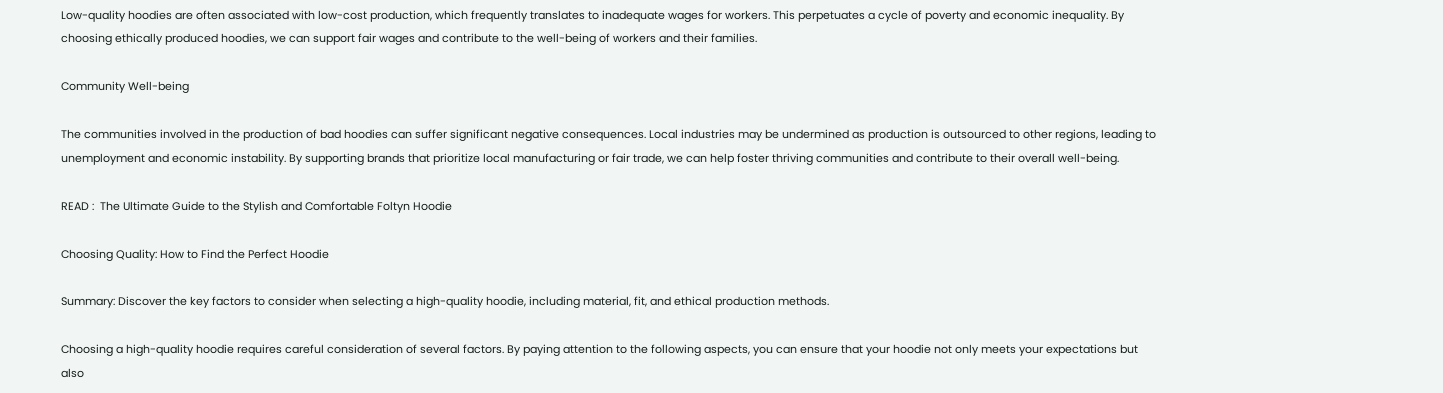Low-quality hoodies are often associated with low-cost production, which frequently translates to inadequate wages for workers. This perpetuates a cycle of poverty and economic inequality. By choosing ethically produced hoodies, we can support fair wages and contribute to the well-being of workers and their families.

Community Well-being

The communities involved in the production of bad hoodies can suffer significant negative consequences. Local industries may be undermined as production is outsourced to other regions, leading to unemployment and economic instability. By supporting brands that prioritize local manufacturing or fair trade, we can help foster thriving communities and contribute to their overall well-being.

READ :  The Ultimate Guide to the Stylish and Comfortable Foltyn Hoodie

Choosing Quality: How to Find the Perfect Hoodie

Summary: Discover the key factors to consider when selecting a high-quality hoodie, including material, fit, and ethical production methods.

Choosing a high-quality hoodie requires careful consideration of several factors. By paying attention to the following aspects, you can ensure that your hoodie not only meets your expectations but also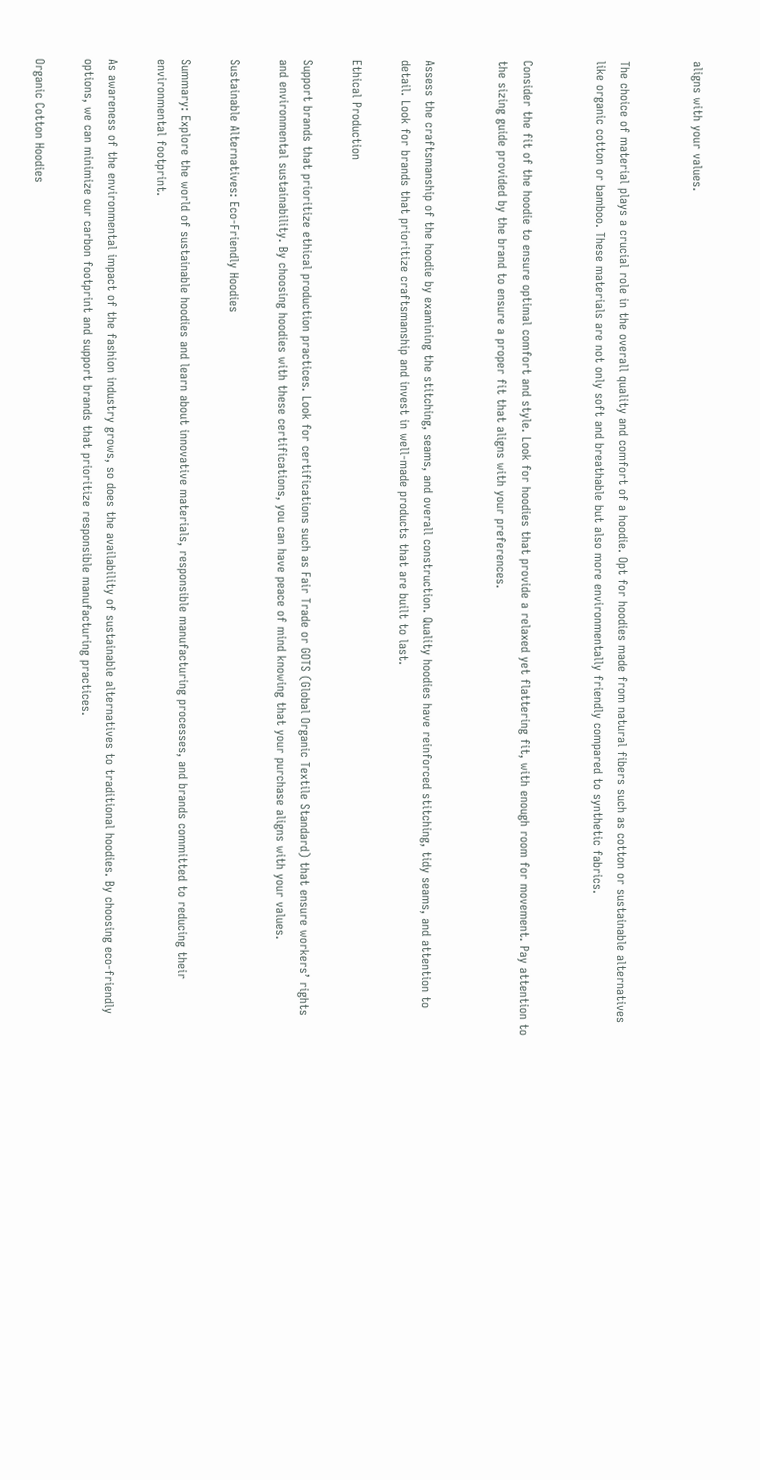aligns with your values.


The choice of material plays a crucial role in the overall quality and comfort of a hoodie. Opt for hoodies made from natural fibers such as cotton or sustainable alternatives like organic cotton or bamboo. These materials are not only soft and breathable but also more environmentally friendly compared to synthetic fabrics.


Consider the fit of the hoodie to ensure optimal comfort and style. Look for hoodies that provide a relaxed yet flattering fit, with enough room for movement. Pay attention to the sizing guide provided by the brand to ensure a proper fit that aligns with your preferences.


Assess the craftsmanship of the hoodie by examining the stitching, seams, and overall construction. Quality hoodies have reinforced stitching, tidy seams, and attention to detail. Look for brands that prioritize craftsmanship and invest in well-made products that are built to last.

Ethical Production

Support brands that prioritize ethical production practices. Look for certifications such as Fair Trade or GOTS (Global Organic Textile Standard) that ensure workers’ rights and environmental sustainability. By choosing hoodies with these certifications, you can have peace of mind knowing that your purchase aligns with your values.

Sustainable Alternatives: Eco-Friendly Hoodies

Summary: Explore the world of sustainable hoodies and learn about innovative materials, responsible manufacturing processes, and brands committed to reducing their environmental footprint.

As awareness of the environmental impact of the fashion industry grows, so does the availability of sustainable alternatives to traditional hoodies. By choosing eco-friendly options, we can minimize our carbon footprint and support brands that prioritize responsible manufacturing practices.

Organic Cotton Hoodies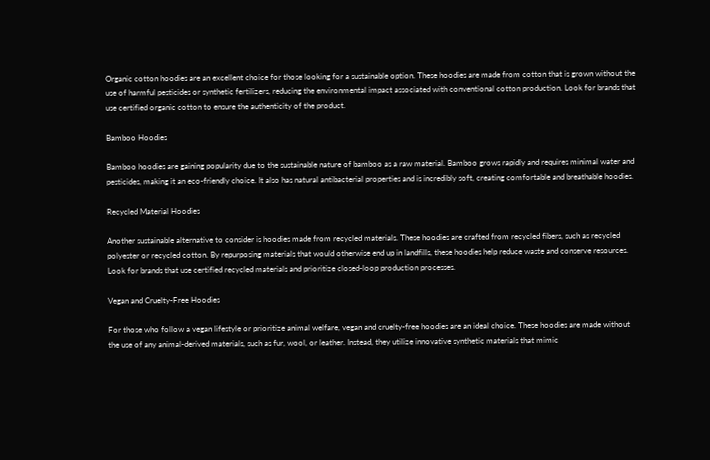Organic cotton hoodies are an excellent choice for those looking for a sustainable option. These hoodies are made from cotton that is grown without the use of harmful pesticides or synthetic fertilizers, reducing the environmental impact associated with conventional cotton production. Look for brands that use certified organic cotton to ensure the authenticity of the product.

Bamboo Hoodies

Bamboo hoodies are gaining popularity due to the sustainable nature of bamboo as a raw material. Bamboo grows rapidly and requires minimal water and pesticides, making it an eco-friendly choice. It also has natural antibacterial properties and is incredibly soft, creating comfortable and breathable hoodies.

Recycled Material Hoodies

Another sustainable alternative to consider is hoodies made from recycled materials. These hoodies are crafted from recycled fibers, such as recycled polyester or recycled cotton. By repurposing materials that would otherwise end up in landfills, these hoodies help reduce waste and conserve resources. Look for brands that use certified recycled materials and prioritize closed-loop production processes.

Vegan and Cruelty-Free Hoodies

For those who follow a vegan lifestyle or prioritize animal welfare, vegan and cruelty-free hoodies are an ideal choice. These hoodies are made without the use of any animal-derived materials, such as fur, wool, or leather. Instead, they utilize innovative synthetic materials that mimic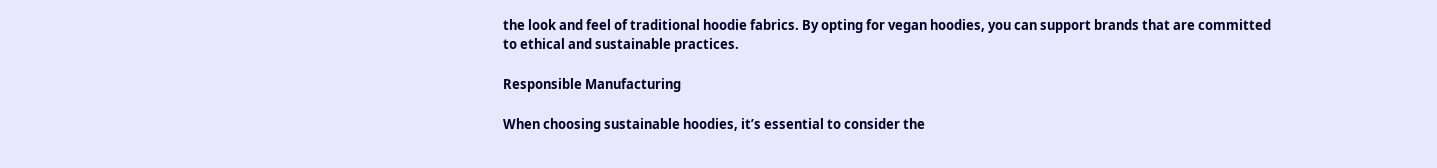the look and feel of traditional hoodie fabrics. By opting for vegan hoodies, you can support brands that are committed to ethical and sustainable practices.

Responsible Manufacturing

When choosing sustainable hoodies, it’s essential to consider the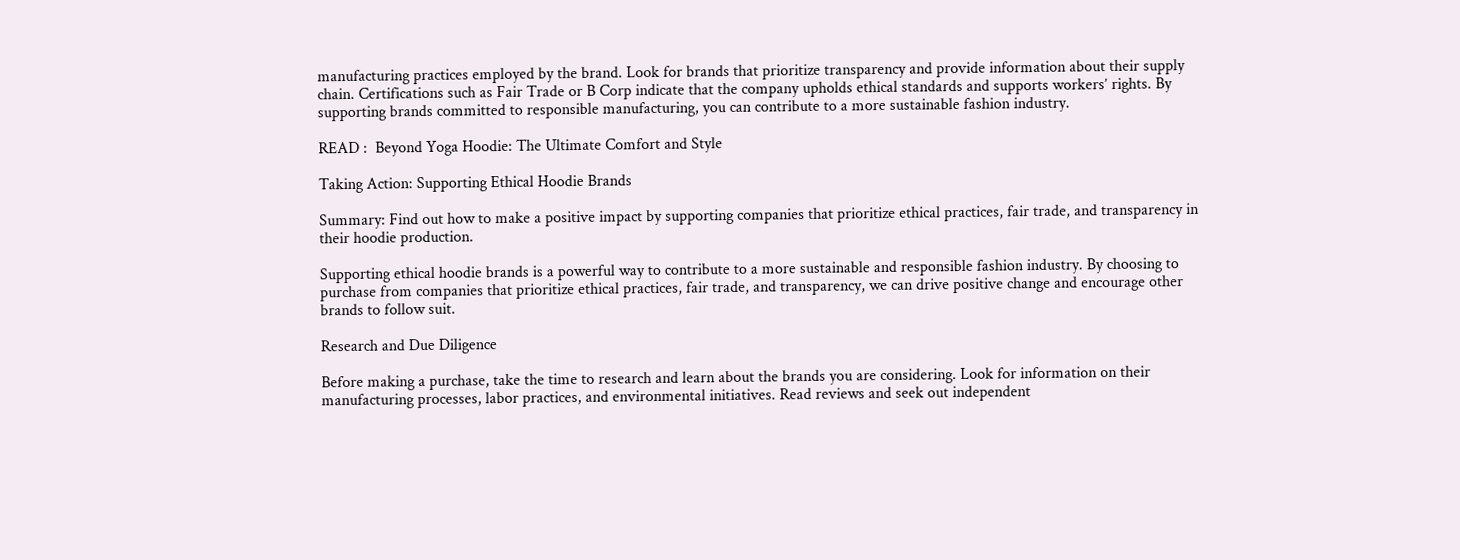manufacturing practices employed by the brand. Look for brands that prioritize transparency and provide information about their supply chain. Certifications such as Fair Trade or B Corp indicate that the company upholds ethical standards and supports workers’ rights. By supporting brands committed to responsible manufacturing, you can contribute to a more sustainable fashion industry.

READ :  Beyond Yoga Hoodie: The Ultimate Comfort and Style

Taking Action: Supporting Ethical Hoodie Brands

Summary: Find out how to make a positive impact by supporting companies that prioritize ethical practices, fair trade, and transparency in their hoodie production.

Supporting ethical hoodie brands is a powerful way to contribute to a more sustainable and responsible fashion industry. By choosing to purchase from companies that prioritize ethical practices, fair trade, and transparency, we can drive positive change and encourage other brands to follow suit.

Research and Due Diligence

Before making a purchase, take the time to research and learn about the brands you are considering. Look for information on their manufacturing processes, labor practices, and environmental initiatives. Read reviews and seek out independent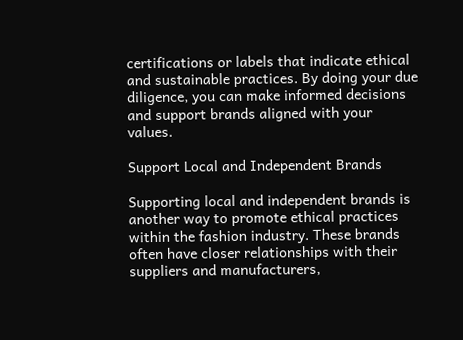certifications or labels that indicate ethical and sustainable practices. By doing your due diligence, you can make informed decisions and support brands aligned with your values.

Support Local and Independent Brands

Supporting local and independent brands is another way to promote ethical practices within the fashion industry. These brands often have closer relationships with their suppliers and manufacturers,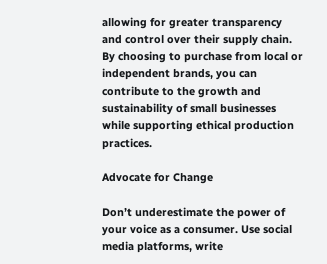allowing for greater transparency and control over their supply chain. By choosing to purchase from local or independent brands, you can contribute to the growth and sustainability of small businesses while supporting ethical production practices.

Advocate for Change

Don’t underestimate the power of your voice as a consumer. Use social media platforms, write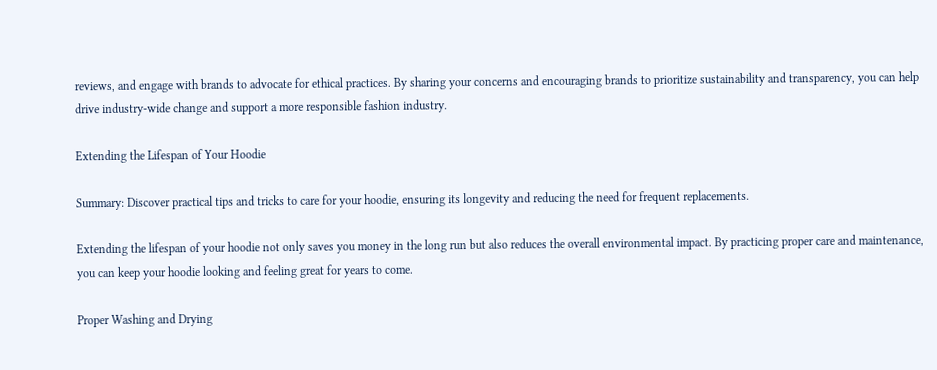reviews, and engage with brands to advocate for ethical practices. By sharing your concerns and encouraging brands to prioritize sustainability and transparency, you can help drive industry-wide change and support a more responsible fashion industry.

Extending the Lifespan of Your Hoodie

Summary: Discover practical tips and tricks to care for your hoodie, ensuring its longevity and reducing the need for frequent replacements.

Extending the lifespan of your hoodie not only saves you money in the long run but also reduces the overall environmental impact. By practicing proper care and maintenance, you can keep your hoodie looking and feeling great for years to come.

Proper Washing and Drying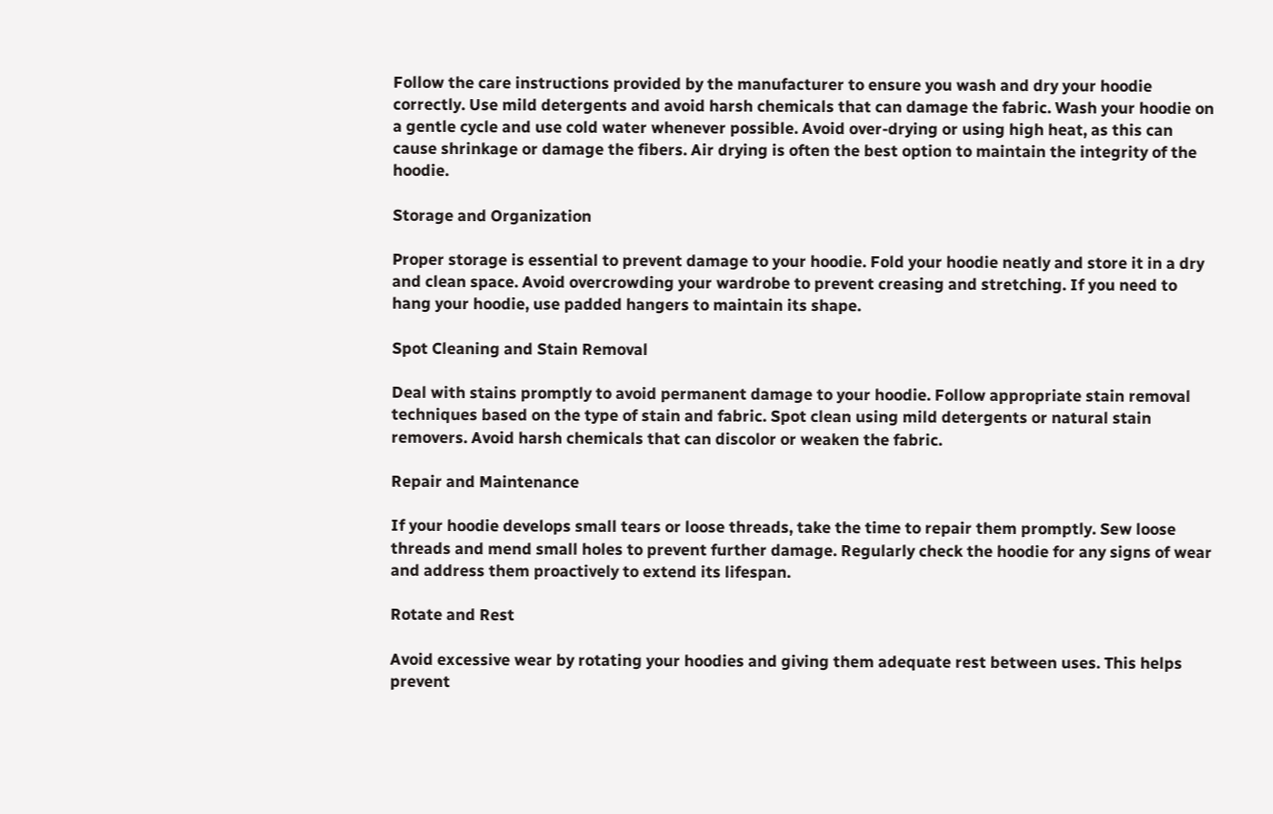Follow the care instructions provided by the manufacturer to ensure you wash and dry your hoodie correctly. Use mild detergents and avoid harsh chemicals that can damage the fabric. Wash your hoodie on a gentle cycle and use cold water whenever possible. Avoid over-drying or using high heat, as this can cause shrinkage or damage the fibers. Air drying is often the best option to maintain the integrity of the hoodie.

Storage and Organization

Proper storage is essential to prevent damage to your hoodie. Fold your hoodie neatly and store it in a dry and clean space. Avoid overcrowding your wardrobe to prevent creasing and stretching. If you need to hang your hoodie, use padded hangers to maintain its shape.

Spot Cleaning and Stain Removal

Deal with stains promptly to avoid permanent damage to your hoodie. Follow appropriate stain removal techniques based on the type of stain and fabric. Spot clean using mild detergents or natural stain removers. Avoid harsh chemicals that can discolor or weaken the fabric.

Repair and Maintenance

If your hoodie develops small tears or loose threads, take the time to repair them promptly. Sew loose threads and mend small holes to prevent further damage. Regularly check the hoodie for any signs of wear and address them proactively to extend its lifespan.

Rotate and Rest

Avoid excessive wear by rotating your hoodies and giving them adequate rest between uses. This helps prevent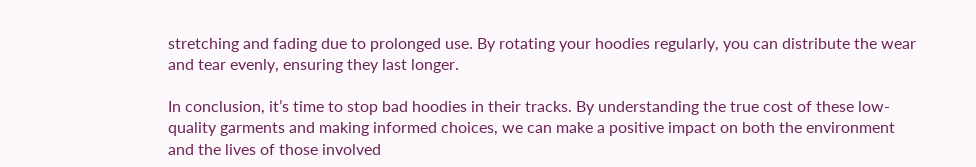stretching and fading due to prolonged use. By rotating your hoodies regularly, you can distribute the wear and tear evenly, ensuring they last longer.

In conclusion, it’s time to stop bad hoodies in their tracks. By understanding the true cost of these low-quality garments and making informed choices, we can make a positive impact on both the environment and the lives of those involved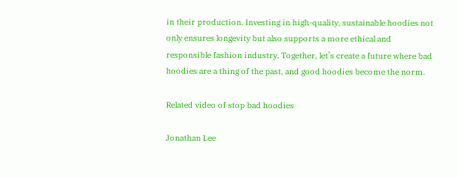in their production. Investing in high-quality, sustainable hoodies not only ensures longevity but also supports a more ethical and responsible fashion industry. Together, let’s create a future where bad hoodies are a thing of the past, and good hoodies become the norm.

Related video of stop bad hoodies

Jonathan Lee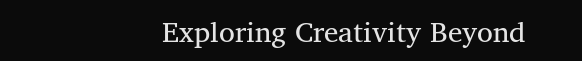Exploring Creativity Beyond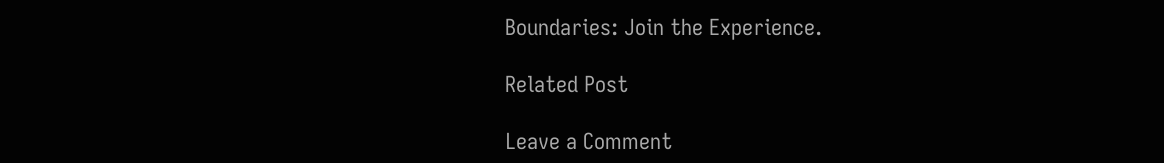Boundaries: Join the Experience.

Related Post

Leave a Comment